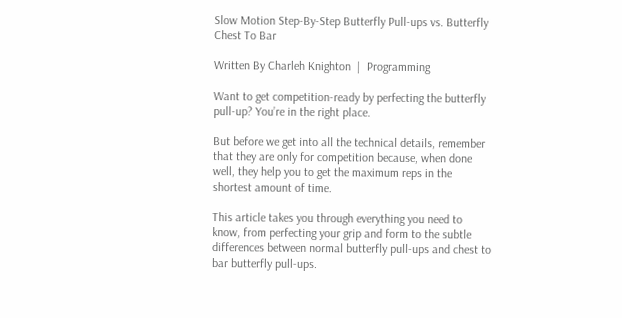Slow Motion Step-By-Step Butterfly Pull-ups vs. Butterfly Chest To Bar

Written By Charleh Knighton  |  Programming

Want to get competition-ready by perfecting the butterfly pull-up? You’re in the right place.

But before we get into all the technical details, remember that they are only for competition because, when done well, they help you to get the maximum reps in the shortest amount of time.

This article takes you through everything you need to know, from perfecting your grip and form to the subtle differences between normal butterfly pull-ups and chest to bar butterfly pull-ups.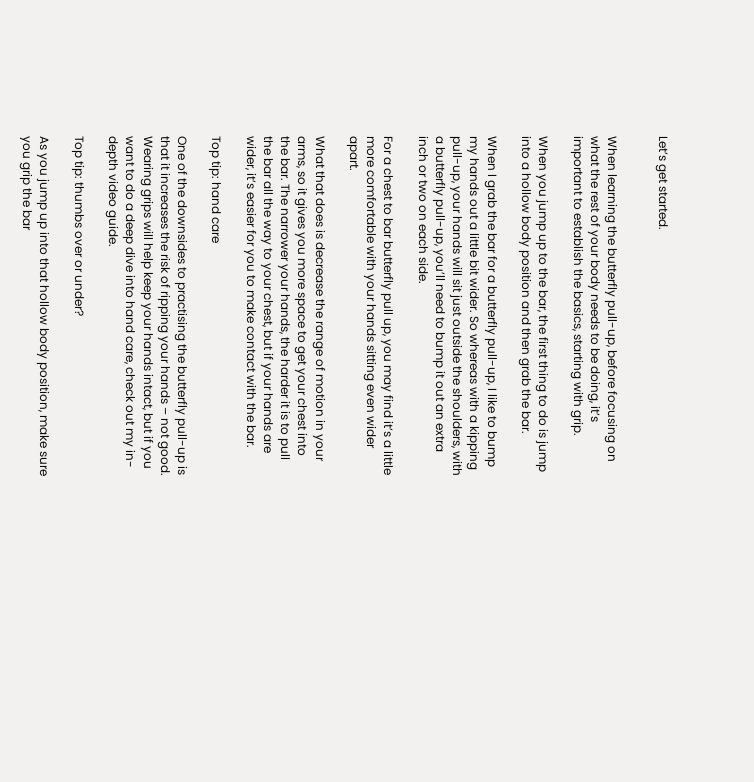Let’s get started.


When learning the butterfly pull-up, before focusing on what the rest of your body needs to be doing, it’s important to establish the basics, starting with grip.

When you jump up to the bar, the first thing to do is jump into a hollow body position and then grab the bar.

When I grab the bar for a butterfly pull-up, I like to bump my hands out a little bit wider. So whereas with a kipping pull-up, your hands will sit just outside the shoulders, with a butterfly pull-up, you’ll need to bump it out an extra inch or two on each side.

For a chest to bar butterfly pull up, you may find it’s a little more comfortable with your hands sitting even wider apart.

What that does is decrease the range of motion in your arms, so it gives you more space to get your chest into the bar. The narrower your hands, the harder it is to pull the bar all the way to your chest, but if your hands are wider, it’s easier for you to make contact with the bar.

Top tip: hand care

One of the downsides to practising the butterfly pull-up is that it increases the risk of ripping your hands – not good. Wearing grips will help keep your hands intact, but if you want to do a deep dive into hand care, check out my in-depth video guide.

Top tip: thumbs over or under?

As you jump up into that hollow body position, make sure you grip the bar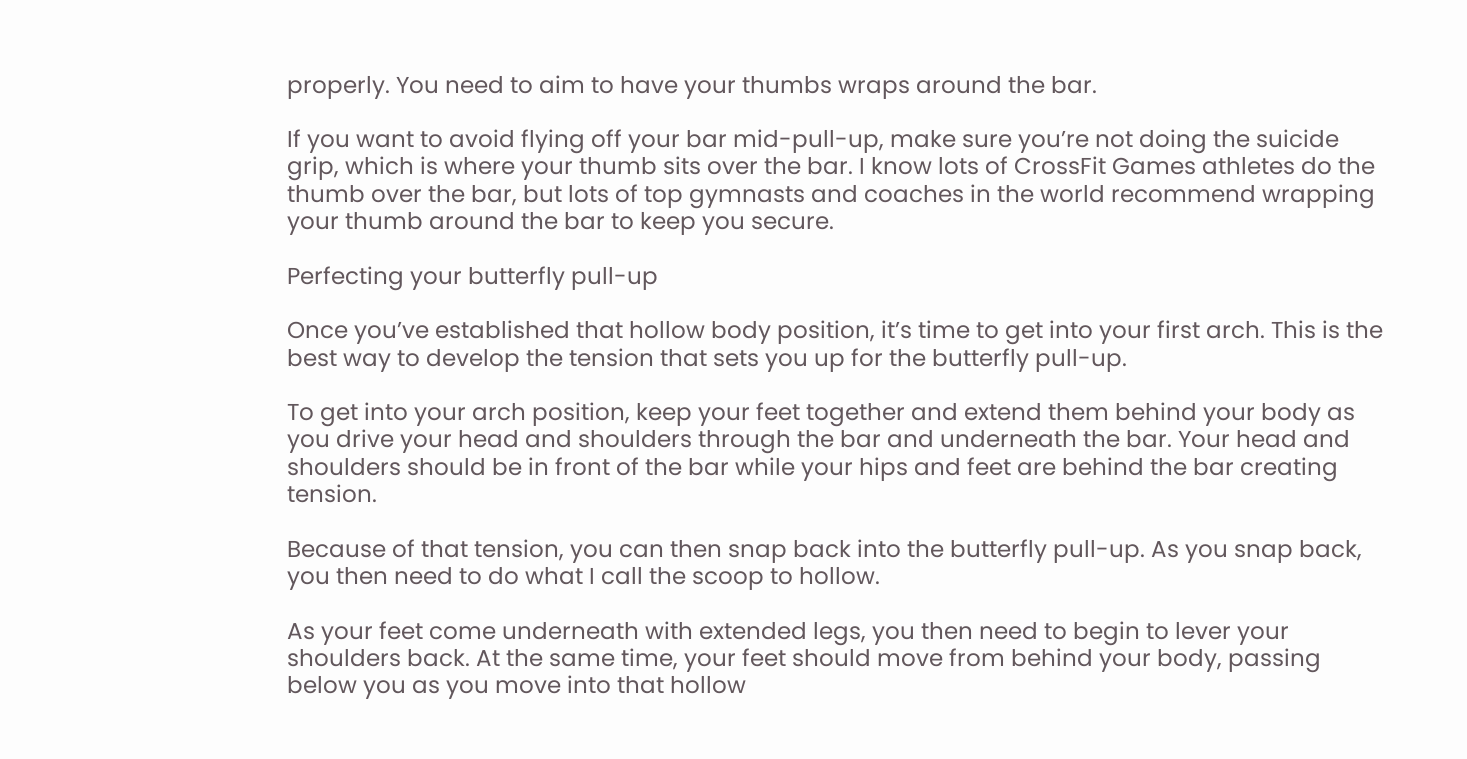properly. You need to aim to have your thumbs wraps around the bar.

If you want to avoid flying off your bar mid-pull-up, make sure you’re not doing the suicide grip, which is where your thumb sits over the bar. I know lots of CrossFit Games athletes do the thumb over the bar, but lots of top gymnasts and coaches in the world recommend wrapping your thumb around the bar to keep you secure.

Perfecting your butterfly pull-up

Once you’ve established that hollow body position, it’s time to get into your first arch. This is the best way to develop the tension that sets you up for the butterfly pull-up.

To get into your arch position, keep your feet together and extend them behind your body as you drive your head and shoulders through the bar and underneath the bar. Your head and shoulders should be in front of the bar while your hips and feet are behind the bar creating tension.

Because of that tension, you can then snap back into the butterfly pull-up. As you snap back, you then need to do what I call the scoop to hollow.

As your feet come underneath with extended legs, you then need to begin to lever your shoulders back. At the same time, your feet should move from behind your body, passing below you as you move into that hollow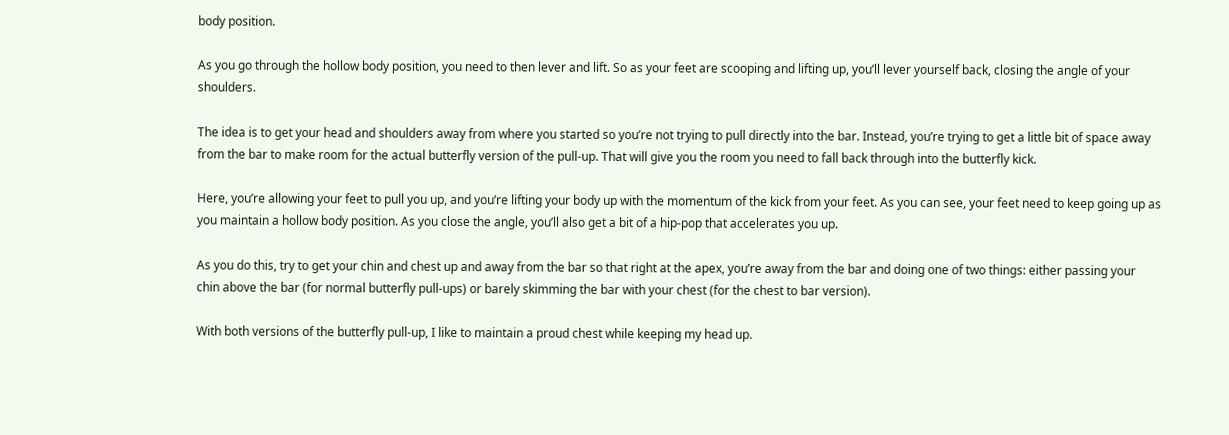body position.

As you go through the hollow body position, you need to then lever and lift. So as your feet are scooping and lifting up, you’ll lever yourself back, closing the angle of your shoulders.

The idea is to get your head and shoulders away from where you started so you’re not trying to pull directly into the bar. Instead, you’re trying to get a little bit of space away from the bar to make room for the actual butterfly version of the pull-up. That will give you the room you need to fall back through into the butterfly kick.

Here, you’re allowing your feet to pull you up, and you’re lifting your body up with the momentum of the kick from your feet. As you can see, your feet need to keep going up as you maintain a hollow body position. As you close the angle, you’ll also get a bit of a hip-pop that accelerates you up.

As you do this, try to get your chin and chest up and away from the bar so that right at the apex, you’re away from the bar and doing one of two things: either passing your chin above the bar (for normal butterfly pull-ups) or barely skimming the bar with your chest (for the chest to bar version).

With both versions of the butterfly pull-up, I like to maintain a proud chest while keeping my head up.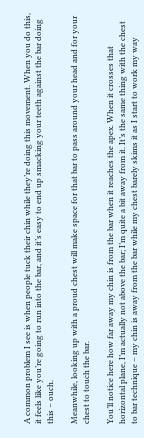A common problem I see is when people tuck their chin while they’re doing this movement. When you do this, it feels like you’re going to run into the bar, and it’s easy to end up smacking your teeth against the bar doing this – ouch.

Meanwhile, looking up with a proud chest will make space for that bar to pass around your head and for your chest to touch the bar.

You’ll notice here how far away my chin is from the bar when it reaches the apex. When it crosses that horizontal plane, I’m actually not above the bar; I’m quite a bit away from it. It’s the same thing with the chest to bar technique – my chin is away from the bar while my chest barely skims it as I start to work my way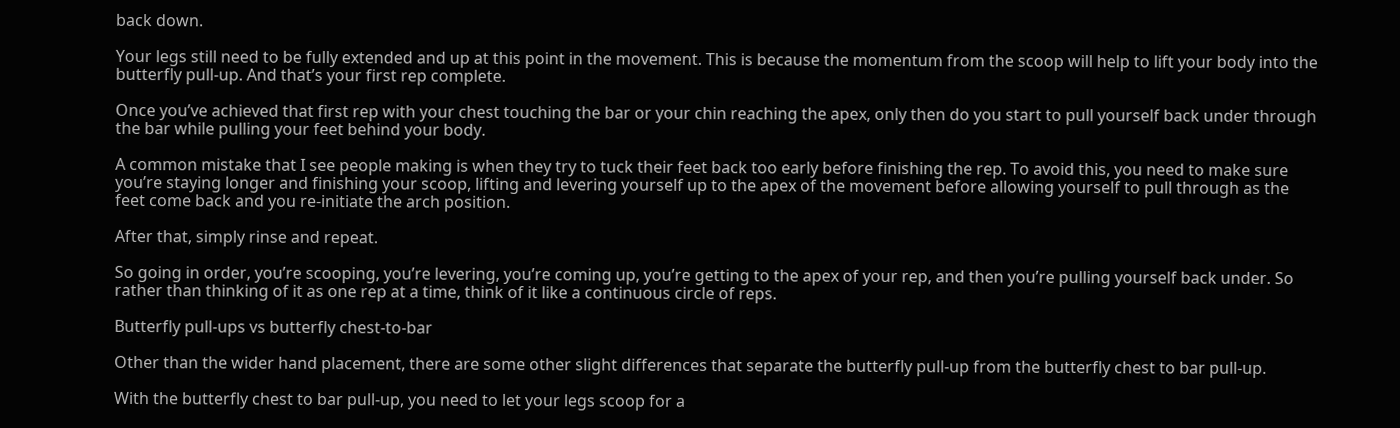back down.

Your legs still need to be fully extended and up at this point in the movement. This is because the momentum from the scoop will help to lift your body into the butterfly pull-up. And that’s your first rep complete.

Once you’ve achieved that first rep with your chest touching the bar or your chin reaching the apex, only then do you start to pull yourself back under through the bar while pulling your feet behind your body.

A common mistake that I see people making is when they try to tuck their feet back too early before finishing the rep. To avoid this, you need to make sure you’re staying longer and finishing your scoop, lifting and levering yourself up to the apex of the movement before allowing yourself to pull through as the feet come back and you re-initiate the arch position.

After that, simply rinse and repeat.

So going in order, you’re scooping, you’re levering, you’re coming up, you’re getting to the apex of your rep, and then you’re pulling yourself back under. So rather than thinking of it as one rep at a time, think of it like a continuous circle of reps.

Butterfly pull-ups vs butterfly chest-to-bar

Other than the wider hand placement, there are some other slight differences that separate the butterfly pull-up from the butterfly chest to bar pull-up.

With the butterfly chest to bar pull-up, you need to let your legs scoop for a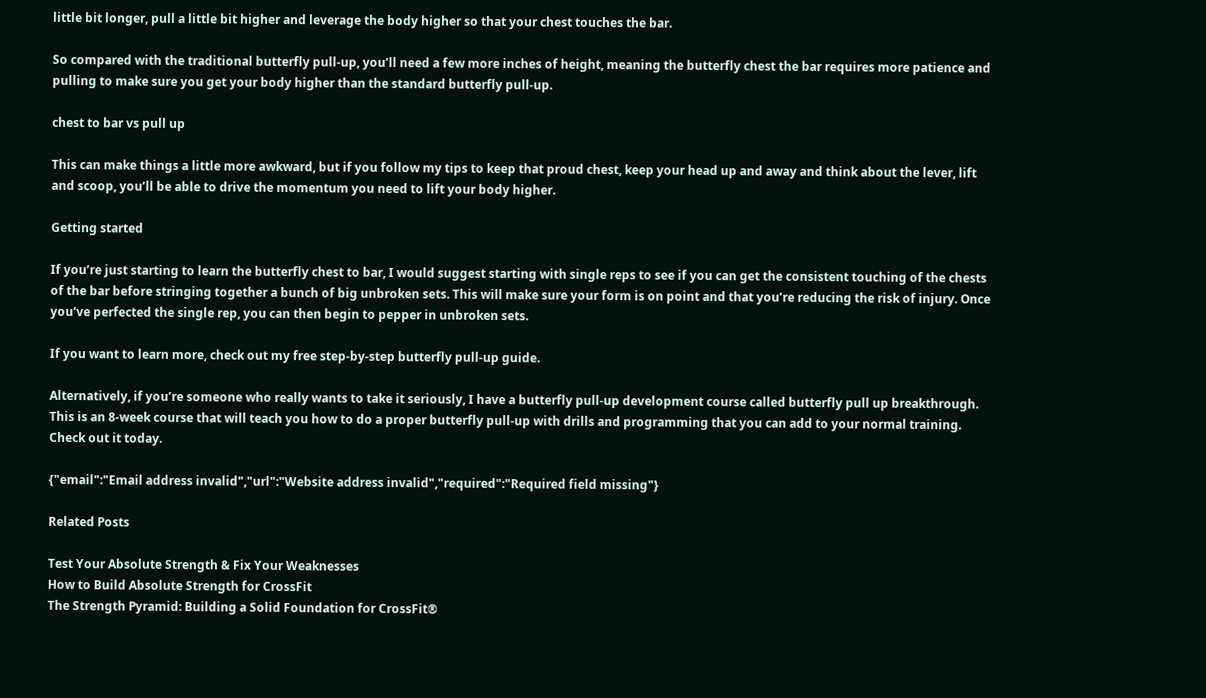little bit longer, pull a little bit higher and leverage the body higher so that your chest touches the bar.

So compared with the traditional butterfly pull-up, you’ll need a few more inches of height, meaning the butterfly chest the bar requires more patience and pulling to make sure you get your body higher than the standard butterfly pull-up.

chest to bar vs pull up

This can make things a little more awkward, but if you follow my tips to keep that proud chest, keep your head up and away and think about the lever, lift and scoop, you’ll be able to drive the momentum you need to lift your body higher.

Getting started

If you’re just starting to learn the butterfly chest to bar, I would suggest starting with single reps to see if you can get the consistent touching of the chests of the bar before stringing together a bunch of big unbroken sets. This will make sure your form is on point and that you’re reducing the risk of injury. Once you’ve perfected the single rep, you can then begin to pepper in unbroken sets.

If you want to learn more, check out my free step-by-step butterfly pull-up guide.

Alternatively, if you’re someone who really wants to take it seriously, I have a butterfly pull-up development course called butterfly pull up breakthrough. This is an 8-week course that will teach you how to do a proper butterfly pull-up with drills and programming that you can add to your normal training. Check out it today.

{"email":"Email address invalid","url":"Website address invalid","required":"Required field missing"}

Related Posts

Test Your Absolute Strength & Fix Your Weaknesses
How to Build Absolute Strength for CrossFit
The Strength Pyramid: Building a Solid Foundation for CrossFit®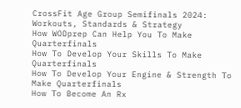CrossFit Age Group Semifinals 2024: Workouts, Standards & Strategy
How WODprep Can Help You To Make Quarterfinals
How To Develop Your Skills To Make Quarterfinals
How To Develop Your Engine & Strength To Make Quarterfinals
How To Become An Rx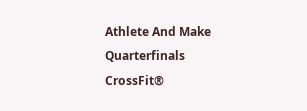Athlete And Make Quarterfinals
CrossFit®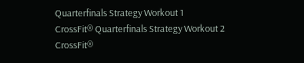Quarterfinals Strategy Workout 1
CrossFit® Quarterfinals Strategy Workout 2
CrossFit®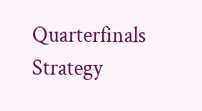Quarterfinals Strategy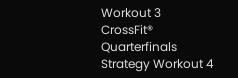Workout 3
CrossFit® Quarterfinals Strategy Workout 4